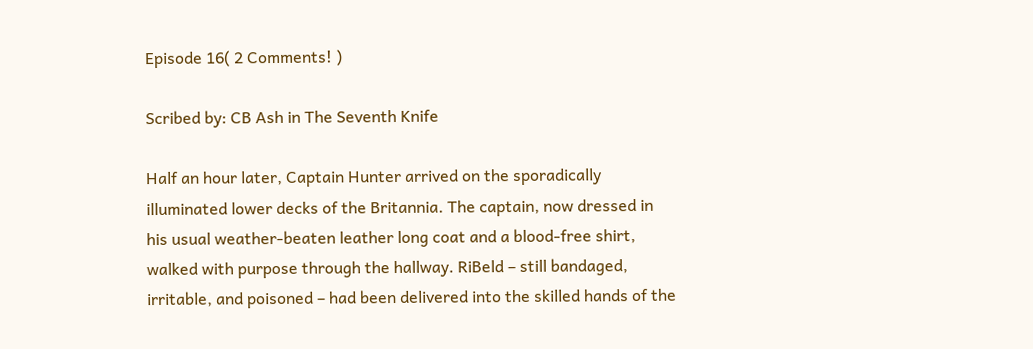Episode 16( 2 Comments! )

Scribed by: CB Ash in The Seventh Knife

Half an hour later, Captain Hunter arrived on the sporadically illuminated lower decks of the Britannia. The captain, now dressed in his usual weather-beaten leather long coat and a blood-free shirt, walked with purpose through the hallway. RiBeld – still bandaged, irritable, and poisoned – had been delivered into the skilled hands of the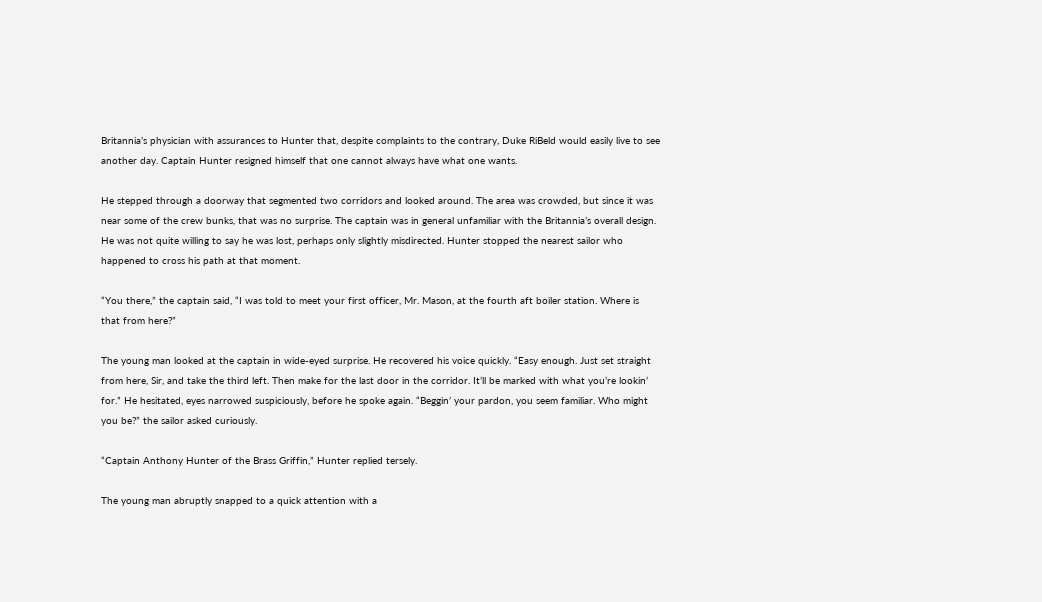Britannia’s physician with assurances to Hunter that, despite complaints to the contrary, Duke RiBeld would easily live to see another day. Captain Hunter resigned himself that one cannot always have what one wants.

He stepped through a doorway that segmented two corridors and looked around. The area was crowded, but since it was near some of the crew bunks, that was no surprise. The captain was in general unfamiliar with the Britannia’s overall design. He was not quite willing to say he was lost, perhaps only slightly misdirected. Hunter stopped the nearest sailor who happened to cross his path at that moment.

“You there,” the captain said, “I was told to meet your first officer, Mr. Mason, at the fourth aft boiler station. Where is that from here?”

The young man looked at the captain in wide-eyed surprise. He recovered his voice quickly. “Easy enough. Just set straight from here, Sir, and take the third left. Then make for the last door in the corridor. It’ll be marked with what you’re lookin’ for.” He hesitated, eyes narrowed suspiciously, before he spoke again. “Beggin’ your pardon, you seem familiar. Who might you be?” the sailor asked curiously.

“Captain Anthony Hunter of the Brass Griffin,” Hunter replied tersely.

The young man abruptly snapped to a quick attention with a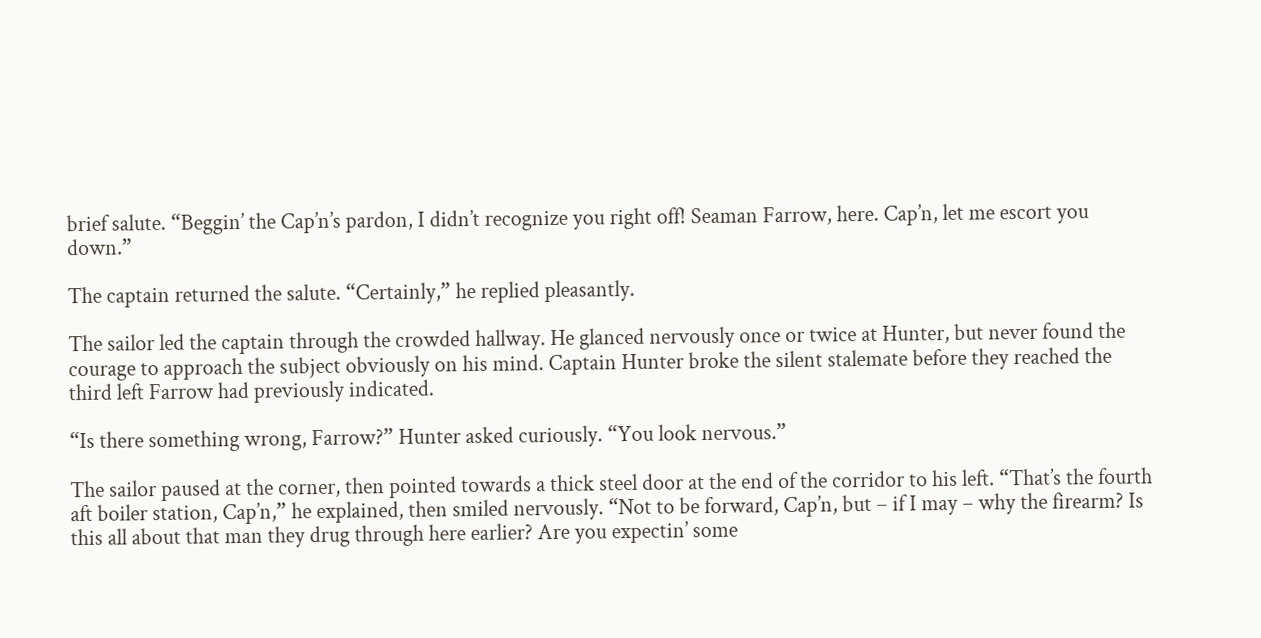brief salute. “Beggin’ the Cap’n’s pardon, I didn’t recognize you right off! Seaman Farrow, here. Cap’n, let me escort you down.”

The captain returned the salute. “Certainly,” he replied pleasantly.

The sailor led the captain through the crowded hallway. He glanced nervously once or twice at Hunter, but never found the courage to approach the subject obviously on his mind. Captain Hunter broke the silent stalemate before they reached the third left Farrow had previously indicated.

“Is there something wrong, Farrow?” Hunter asked curiously. “You look nervous.”

The sailor paused at the corner, then pointed towards a thick steel door at the end of the corridor to his left. “That’s the fourth aft boiler station, Cap’n,” he explained, then smiled nervously. “Not to be forward, Cap’n, but – if I may – why the firearm? Is this all about that man they drug through here earlier? Are you expectin’ some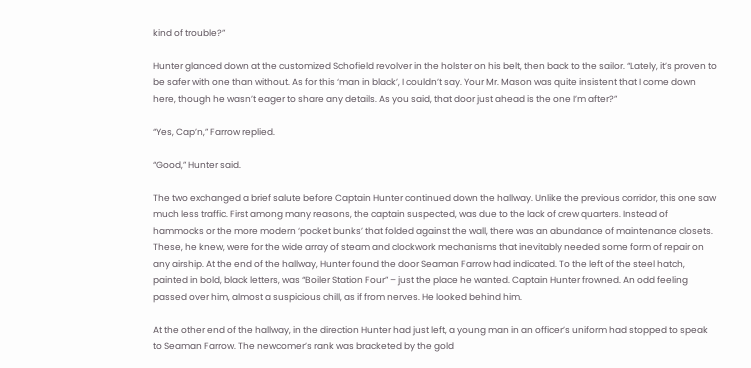kind of trouble?”

Hunter glanced down at the customized Schofield revolver in the holster on his belt, then back to the sailor. “Lately, it’s proven to be safer with one than without. As for this ‘man in black’, I couldn’t say. Your Mr. Mason was quite insistent that I come down here, though he wasn’t eager to share any details. As you said, that door just ahead is the one I’m after?”

“Yes, Cap’n,” Farrow replied.

“Good,” Hunter said.

The two exchanged a brief salute before Captain Hunter continued down the hallway. Unlike the previous corridor, this one saw much less traffic. First among many reasons, the captain suspected, was due to the lack of crew quarters. Instead of hammocks or the more modern ‘pocket bunks’ that folded against the wall, there was an abundance of maintenance closets. These, he knew, were for the wide array of steam and clockwork mechanisms that inevitably needed some form of repair on any airship. At the end of the hallway, Hunter found the door Seaman Farrow had indicated. To the left of the steel hatch, painted in bold, black letters, was “Boiler Station Four” – just the place he wanted. Captain Hunter frowned. An odd feeling passed over him, almost a suspicious chill, as if from nerves. He looked behind him.

At the other end of the hallway, in the direction Hunter had just left, a young man in an officer’s uniform had stopped to speak to Seaman Farrow. The newcomer’s rank was bracketed by the gold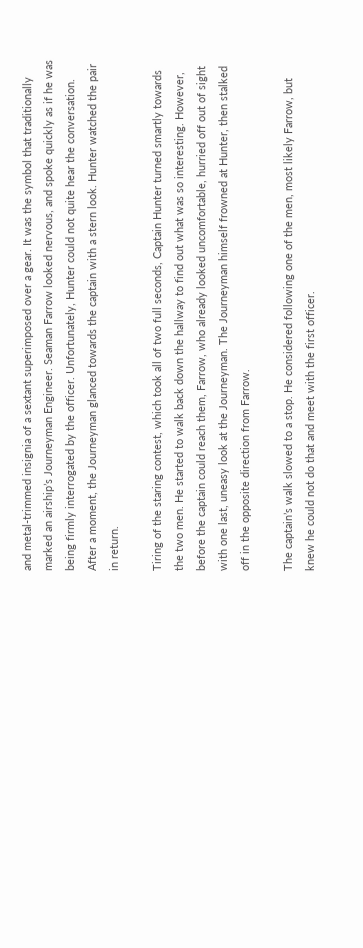and metal-trimmed insignia of a sextant superimposed over a gear. It was the symbol that traditionally marked an airship’s Journeyman Engineer. Seaman Farrow looked nervous, and spoke quickly as if he was being firmly interrogated by the officer. Unfortunately, Hunter could not quite hear the conversation. After a moment, the Journeyman glanced towards the captain with a stern look. Hunter watched the pair in return.

Tiring of the staring contest, which took all of two full seconds, Captain Hunter turned smartly towards the two men. He started to walk back down the hallway to find out what was so interesting. However, before the captain could reach them, Farrow, who already looked uncomfortable, hurried off out of sight with one last, uneasy look at the Journeyman. The Journeyman himself frowned at Hunter, then stalked off in the opposite direction from Farrow.

The captain’s walk slowed to a stop. He considered following one of the men, most likely Farrow, but knew he could not do that and meet with the first officer.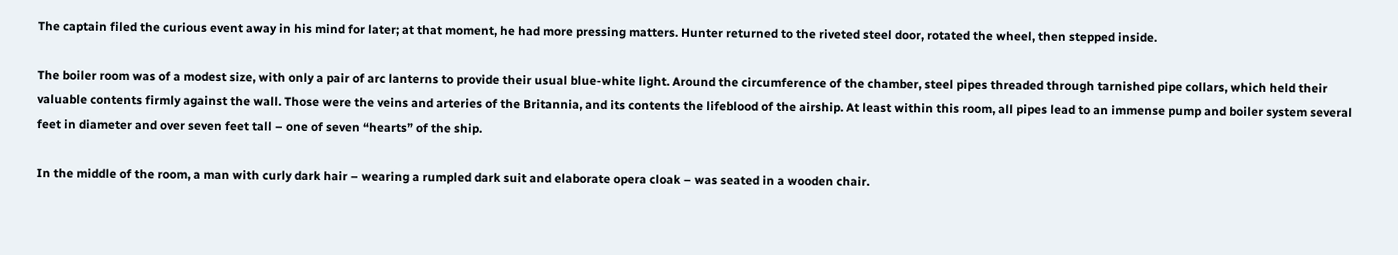The captain filed the curious event away in his mind for later; at that moment, he had more pressing matters. Hunter returned to the riveted steel door, rotated the wheel, then stepped inside.

The boiler room was of a modest size, with only a pair of arc lanterns to provide their usual blue-white light. Around the circumference of the chamber, steel pipes threaded through tarnished pipe collars, which held their valuable contents firmly against the wall. Those were the veins and arteries of the Britannia, and its contents the lifeblood of the airship. At least within this room, all pipes lead to an immense pump and boiler system several feet in diameter and over seven feet tall – one of seven “hearts” of the ship.

In the middle of the room, a man with curly dark hair – wearing a rumpled dark suit and elaborate opera cloak – was seated in a wooden chair.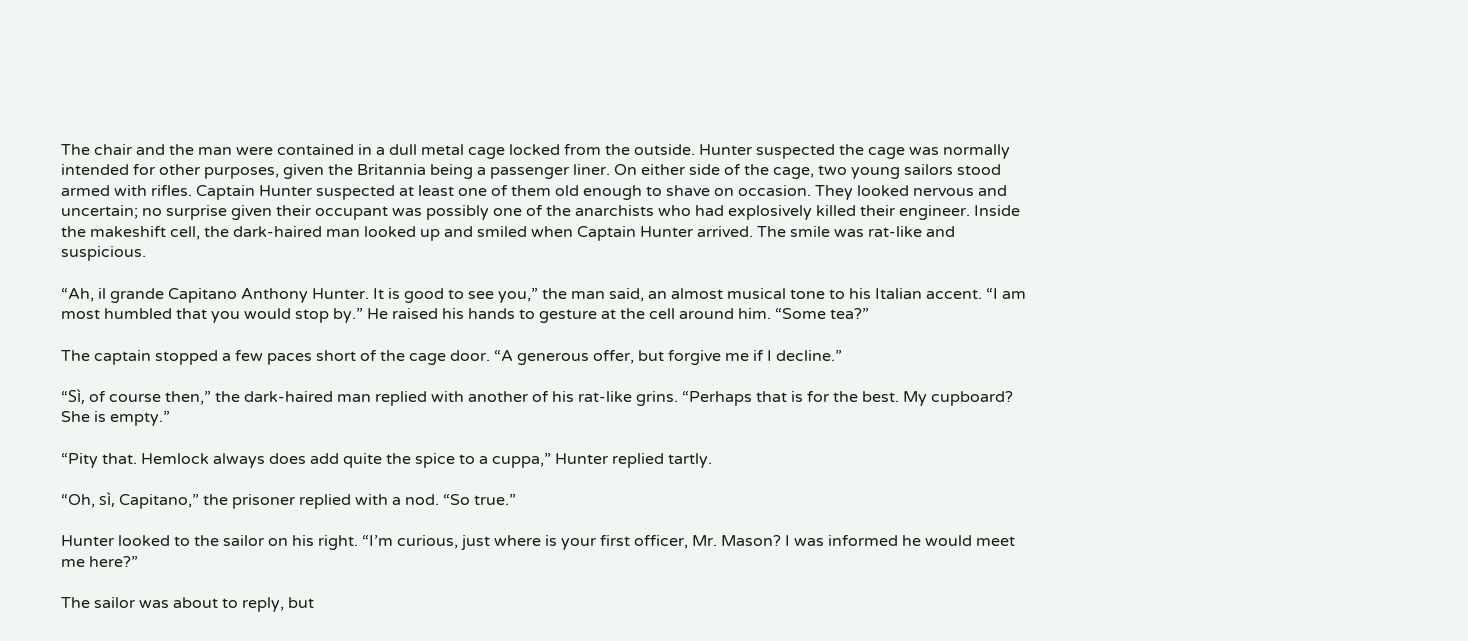The chair and the man were contained in a dull metal cage locked from the outside. Hunter suspected the cage was normally intended for other purposes, given the Britannia being a passenger liner. On either side of the cage, two young sailors stood armed with rifles. Captain Hunter suspected at least one of them old enough to shave on occasion. They looked nervous and uncertain; no surprise given their occupant was possibly one of the anarchists who had explosively killed their engineer. Inside the makeshift cell, the dark-haired man looked up and smiled when Captain Hunter arrived. The smile was rat-like and suspicious.

“Ah, il grande Capitano Anthony Hunter. It is good to see you,” the man said, an almost musical tone to his Italian accent. “I am most humbled that you would stop by.” He raised his hands to gesture at the cell around him. “Some tea?”

The captain stopped a few paces short of the cage door. “A generous offer, but forgive me if I decline.”

“Sì, of course then,” the dark-haired man replied with another of his rat-like grins. “Perhaps that is for the best. My cupboard? She is empty.”

“Pity that. Hemlock always does add quite the spice to a cuppa,” Hunter replied tartly.

“Oh, sì, Capitano,” the prisoner replied with a nod. “So true.”

Hunter looked to the sailor on his right. “I’m curious, just where is your first officer, Mr. Mason? I was informed he would meet me here?”

The sailor was about to reply, but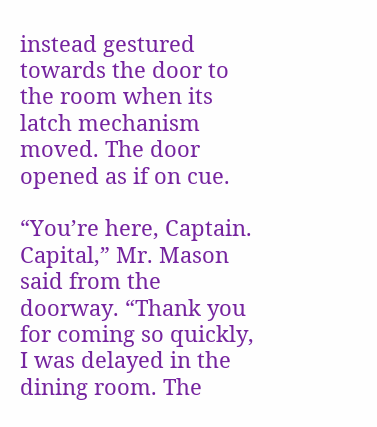instead gestured towards the door to the room when its latch mechanism moved. The door opened as if on cue.

“You’re here, Captain. Capital,” Mr. Mason said from the doorway. “Thank you for coming so quickly, I was delayed in the dining room. The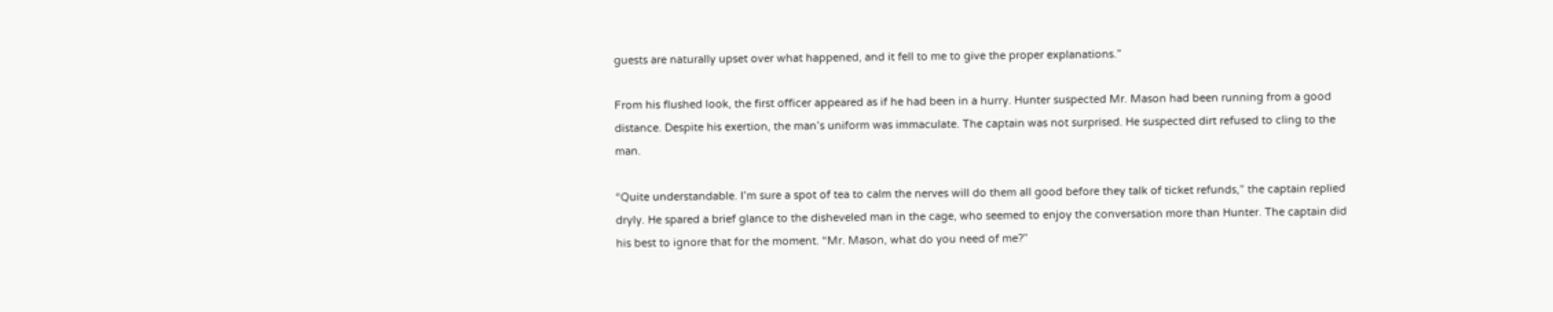guests are naturally upset over what happened, and it fell to me to give the proper explanations.”

From his flushed look, the first officer appeared as if he had been in a hurry. Hunter suspected Mr. Mason had been running from a good distance. Despite his exertion, the man’s uniform was immaculate. The captain was not surprised. He suspected dirt refused to cling to the man.

“Quite understandable. I’m sure a spot of tea to calm the nerves will do them all good before they talk of ticket refunds,” the captain replied dryly. He spared a brief glance to the disheveled man in the cage, who seemed to enjoy the conversation more than Hunter. The captain did his best to ignore that for the moment. “Mr. Mason, what do you need of me?”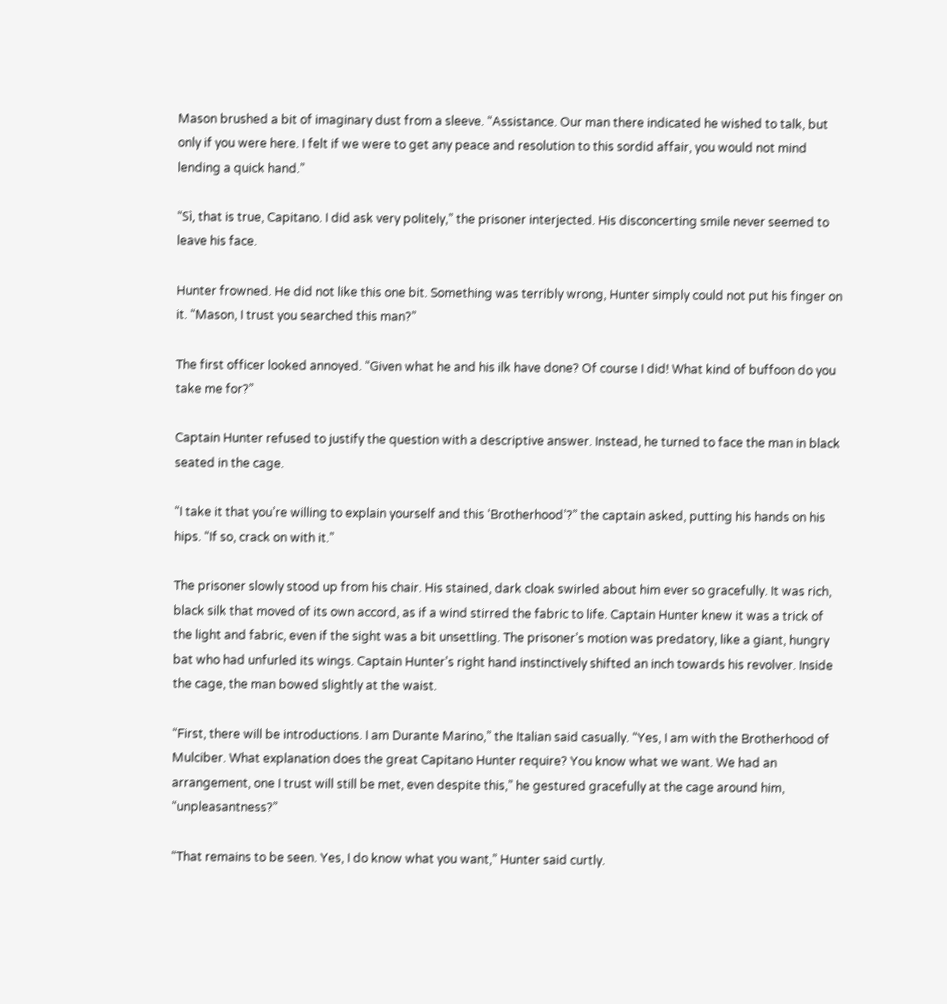Mason brushed a bit of imaginary dust from a sleeve. “Assistance. Our man there indicated he wished to talk, but only if you were here. I felt if we were to get any peace and resolution to this sordid affair, you would not mind lending a quick hand.”

“Sì, that is true, Capitano. I did ask very politely,” the prisoner interjected. His disconcerting smile never seemed to leave his face.

Hunter frowned. He did not like this one bit. Something was terribly wrong, Hunter simply could not put his finger on it. “Mason, I trust you searched this man?”

The first officer looked annoyed. “Given what he and his ilk have done? Of course I did! What kind of buffoon do you take me for?”

Captain Hunter refused to justify the question with a descriptive answer. Instead, he turned to face the man in black seated in the cage.

“I take it that you’re willing to explain yourself and this ‘Brotherhood’?” the captain asked, putting his hands on his hips. “If so, crack on with it.”

The prisoner slowly stood up from his chair. His stained, dark cloak swirled about him ever so gracefully. It was rich, black silk that moved of its own accord, as if a wind stirred the fabric to life. Captain Hunter knew it was a trick of the light and fabric, even if the sight was a bit unsettling. The prisoner’s motion was predatory, like a giant, hungry bat who had unfurled its wings. Captain Hunter’s right hand instinctively shifted an inch towards his revolver. Inside the cage, the man bowed slightly at the waist.

“First, there will be introductions. I am Durante Marino,” the Italian said casually. “Yes, I am with the Brotherhood of Mulciber. What explanation does the great Capitano Hunter require? You know what we want. We had an arrangement, one I trust will still be met, even despite this,” he gestured gracefully at the cage around him, “unpleasantness?”

“That remains to be seen. Yes, I do know what you want,” Hunter said curtly.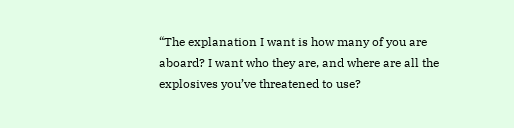“The explanation I want is how many of you are aboard? I want who they are, and where are all the explosives you’ve threatened to use?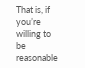That is, if you’re willing to be reasonable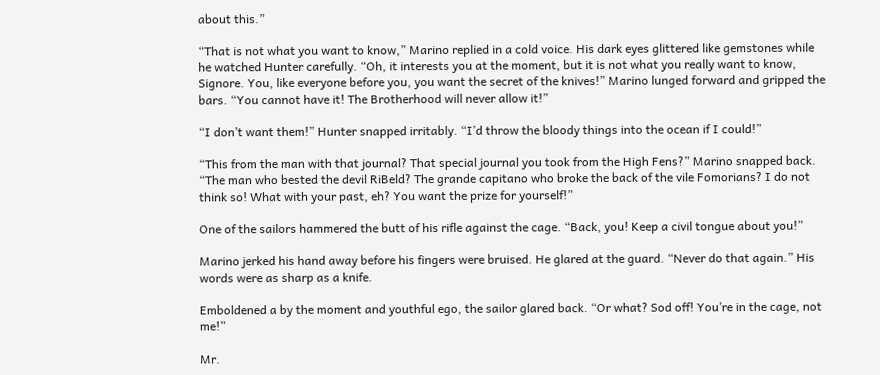about this.”

“That is not what you want to know,” Marino replied in a cold voice. His dark eyes glittered like gemstones while he watched Hunter carefully. “Oh, it interests you at the moment, but it is not what you really want to know, Signore. You, like everyone before you, you want the secret of the knives!” Marino lunged forward and gripped the bars. “You cannot have it! The Brotherhood will never allow it!”

“I don’t want them!” Hunter snapped irritably. “I’d throw the bloody things into the ocean if I could!”

“This from the man with that journal? That special journal you took from the High Fens?” Marino snapped back. “The man who bested the devil RiBeld? The grande capitano who broke the back of the vile Fomorians? I do not think so! What with your past, eh? You want the prize for yourself!”

One of the sailors hammered the butt of his rifle against the cage. “Back, you! Keep a civil tongue about you!”

Marino jerked his hand away before his fingers were bruised. He glared at the guard. “Never do that again.” His words were as sharp as a knife.

Emboldened a by the moment and youthful ego, the sailor glared back. “Or what? Sod off! You’re in the cage, not me!”

Mr.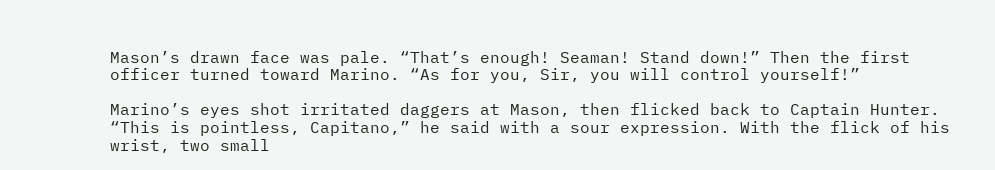Mason’s drawn face was pale. “That’s enough! Seaman! Stand down!” Then the first officer turned toward Marino. “As for you, Sir, you will control yourself!”

Marino’s eyes shot irritated daggers at Mason, then flicked back to Captain Hunter. “This is pointless, Capitano,” he said with a sour expression. With the flick of his wrist, two small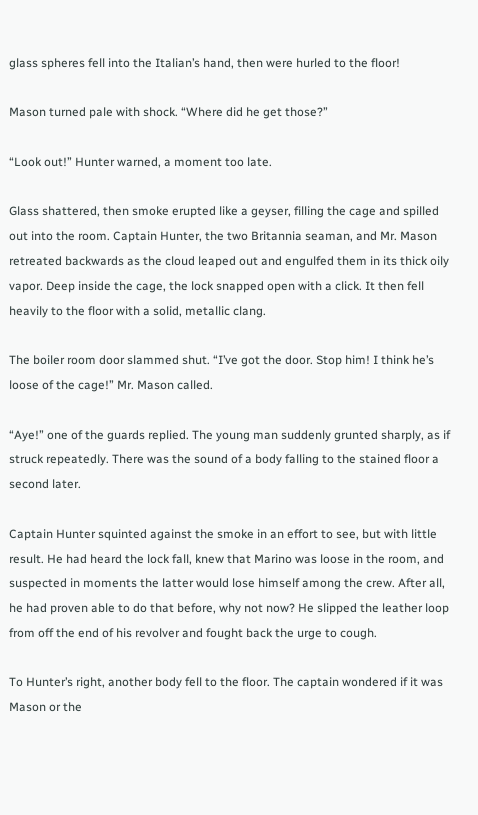glass spheres fell into the Italian’s hand, then were hurled to the floor!

Mason turned pale with shock. “Where did he get those?”

“Look out!” Hunter warned, a moment too late.

Glass shattered, then smoke erupted like a geyser, filling the cage and spilled out into the room. Captain Hunter, the two Britannia seaman, and Mr. Mason retreated backwards as the cloud leaped out and engulfed them in its thick oily vapor. Deep inside the cage, the lock snapped open with a click. It then fell heavily to the floor with a solid, metallic clang.

The boiler room door slammed shut. “I’ve got the door. Stop him! I think he’s loose of the cage!” Mr. Mason called.

“Aye!” one of the guards replied. The young man suddenly grunted sharply, as if struck repeatedly. There was the sound of a body falling to the stained floor a second later.

Captain Hunter squinted against the smoke in an effort to see, but with little result. He had heard the lock fall, knew that Marino was loose in the room, and suspected in moments the latter would lose himself among the crew. After all, he had proven able to do that before, why not now? He slipped the leather loop from off the end of his revolver and fought back the urge to cough.

To Hunter’s right, another body fell to the floor. The captain wondered if it was Mason or the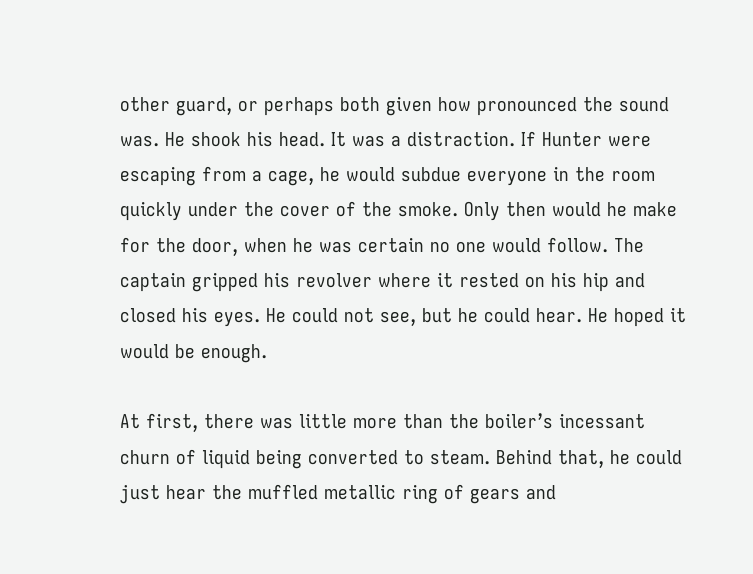other guard, or perhaps both given how pronounced the sound was. He shook his head. It was a distraction. If Hunter were escaping from a cage, he would subdue everyone in the room quickly under the cover of the smoke. Only then would he make for the door, when he was certain no one would follow. The captain gripped his revolver where it rested on his hip and closed his eyes. He could not see, but he could hear. He hoped it would be enough.

At first, there was little more than the boiler’s incessant churn of liquid being converted to steam. Behind that, he could just hear the muffled metallic ring of gears and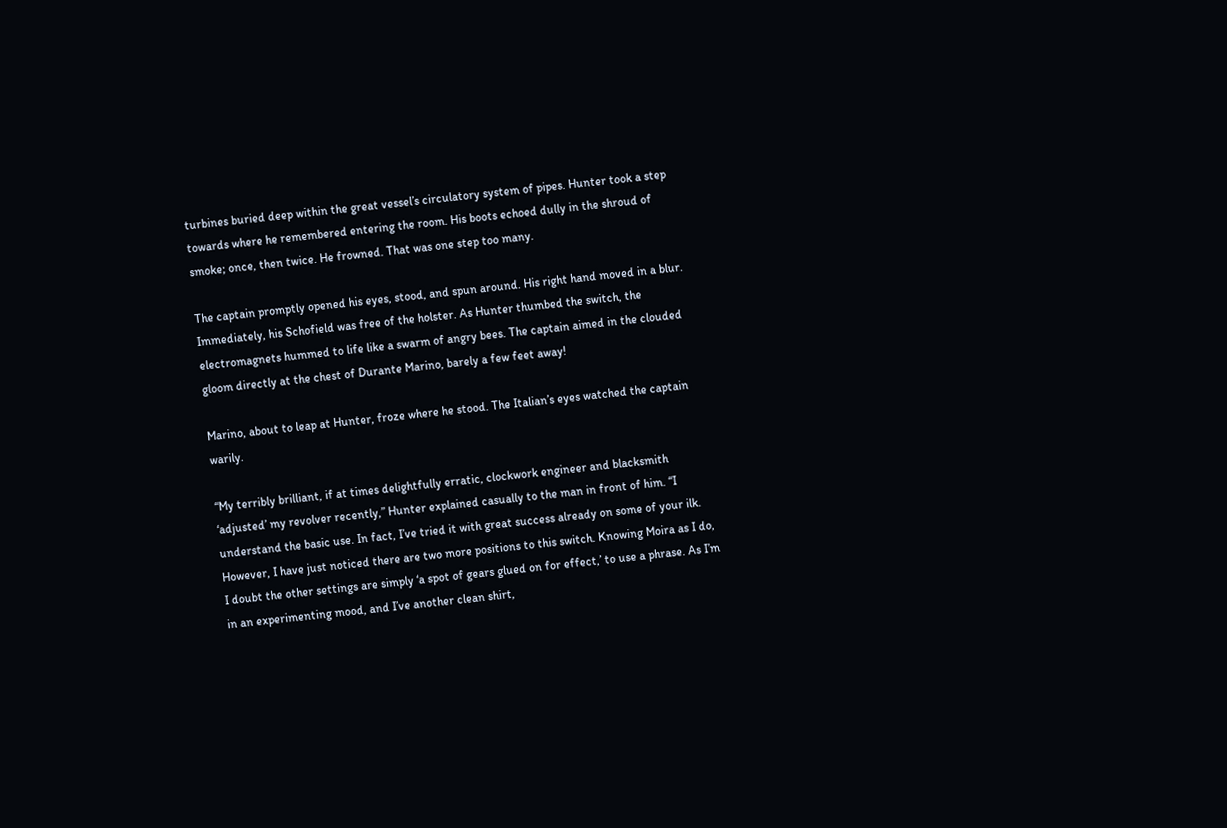turbines buried deep within the great vessel’s circulatory system of pipes. Hunter took a step towards where he remembered entering the room. His boots echoed dully in the shroud of smoke; once, then twice. He frowned. That was one step too many.

The captain promptly opened his eyes, stood, and spun around. His right hand moved in a blur. Immediately, his Schofield was free of the holster. As Hunter thumbed the switch, the electromagnets hummed to life like a swarm of angry bees. The captain aimed in the clouded gloom directly at the chest of Durante Marino, barely a few feet away!

Marino, about to leap at Hunter, froze where he stood. The Italian’s eyes watched the captain warily.

“My terribly brilliant, if at times delightfully erratic, clockwork engineer and blacksmith ‘adjusted’ my revolver recently,” Hunter explained casually to the man in front of him. “I understand the basic use. In fact, I’ve tried it with great success already on some of your ilk. However, I have just noticed there are two more positions to this switch. Knowing Moira as I do, I doubt the other settings are simply ‘a spot of gears glued on for effect,’ to use a phrase. As I’m in an experimenting mood, and I’ve another clean shirt,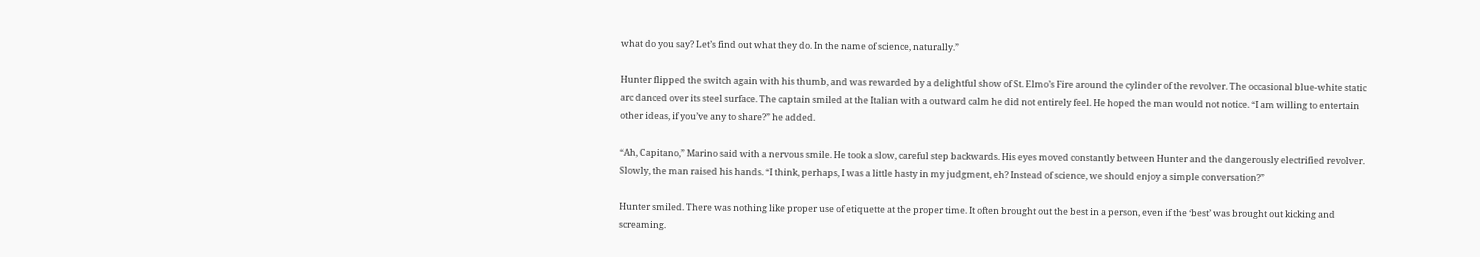what do you say? Let’s find out what they do. In the name of science, naturally.”

Hunter flipped the switch again with his thumb, and was rewarded by a delightful show of St. Elmo’s Fire around the cylinder of the revolver. The occasional blue-white static arc danced over its steel surface. The captain smiled at the Italian with a outward calm he did not entirely feel. He hoped the man would not notice. “I am willing to entertain other ideas, if you’ve any to share?” he added.

“Ah, Capitano,” Marino said with a nervous smile. He took a slow, careful step backwards. His eyes moved constantly between Hunter and the dangerously electrified revolver. Slowly, the man raised his hands. “I think, perhaps, I was a little hasty in my judgment, eh? Instead of science, we should enjoy a simple conversation?”

Hunter smiled. There was nothing like proper use of etiquette at the proper time. It often brought out the best in a person, even if the ‘best’ was brought out kicking and screaming.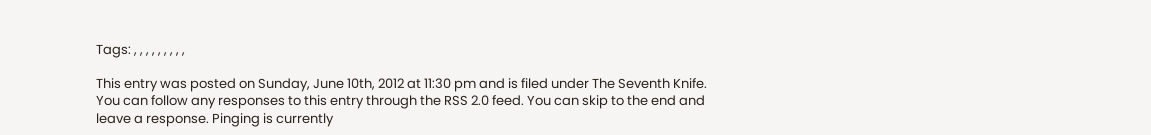Tags: , , , , , , , , ,

This entry was posted on Sunday, June 10th, 2012 at 11:30 pm and is filed under The Seventh Knife. You can follow any responses to this entry through the RSS 2.0 feed. You can skip to the end and leave a response. Pinging is currently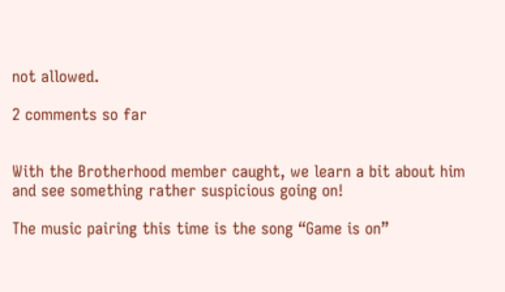not allowed.

2 comments so far


With the Brotherhood member caught, we learn a bit about him and see something rather suspicious going on!

The music pairing this time is the song “Game is on”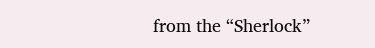from the “Sherlock”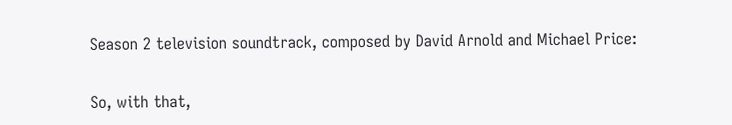Season 2 television soundtrack, composed by David Arnold and Michael Price:


So, with that,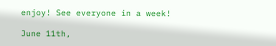enjoy! See everyone in a week!

June 11th,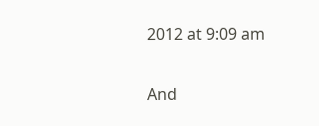2012 at 9:09 am

And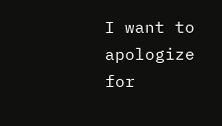I want to apologize for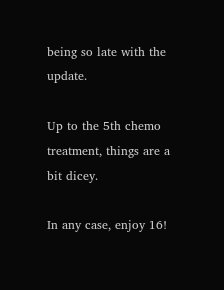being so late with the update.

Up to the 5th chemo treatment, things are a bit dicey.

In any case, enjoy 16!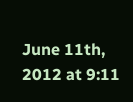June 11th, 2012 at 9:11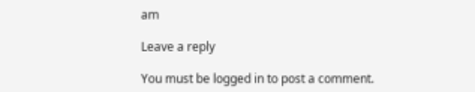am

Leave a reply

You must be logged in to post a comment.